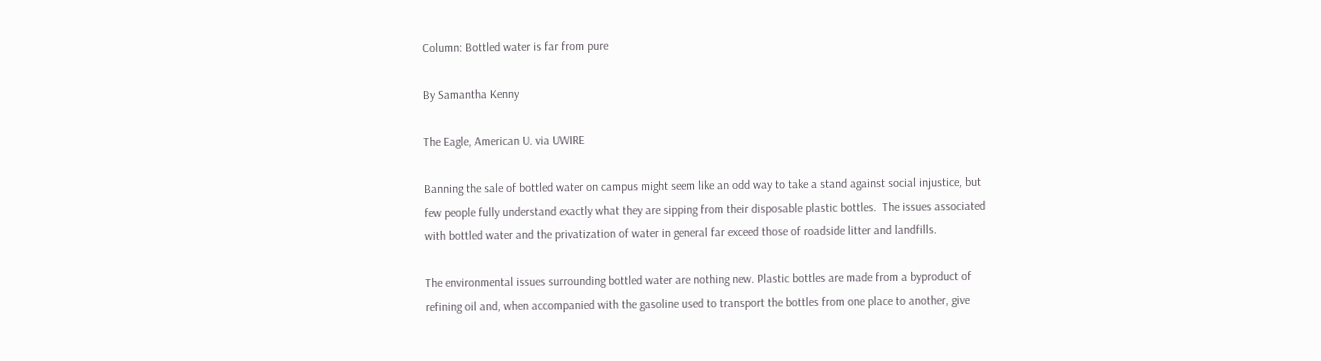Column: Bottled water is far from pure

By Samantha Kenny

The Eagle, American U. via UWIRE

Banning the sale of bottled water on campus might seem like an odd way to take a stand against social injustice, but few people fully understand exactly what they are sipping from their disposable plastic bottles.  The issues associated with bottled water and the privatization of water in general far exceed those of roadside litter and landfills.

The environmental issues surrounding bottled water are nothing new. Plastic bottles are made from a byproduct of refining oil and, when accompanied with the gasoline used to transport the bottles from one place to another, give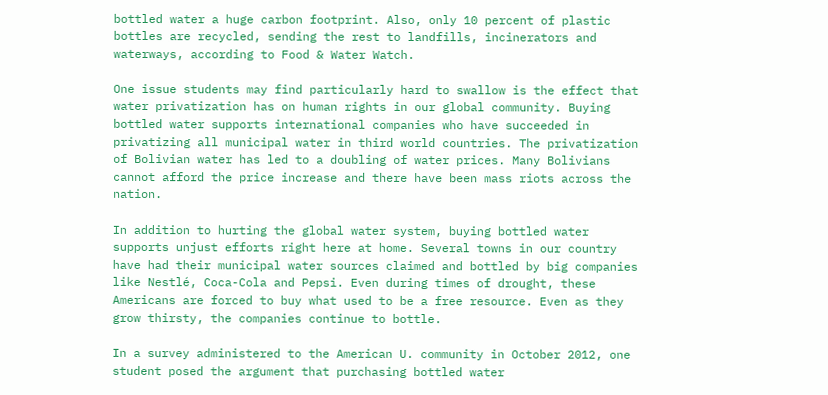bottled water a huge carbon footprint. Also, only 10 percent of plastic bottles are recycled, sending the rest to landfills, incinerators and waterways, according to Food & Water Watch.

One issue students may find particularly hard to swallow is the effect that water privatization has on human rights in our global community. Buying bottled water supports international companies who have succeeded in privatizing all municipal water in third world countries. The privatization of Bolivian water has led to a doubling of water prices. Many Bolivians cannot afford the price increase and there have been mass riots across the nation.

In addition to hurting the global water system, buying bottled water supports unjust efforts right here at home. Several towns in our country have had their municipal water sources claimed and bottled by big companies like Nestlé, Coca-Cola and Pepsi. Even during times of drought, these Americans are forced to buy what used to be a free resource. Even as they grow thirsty, the companies continue to bottle.

In a survey administered to the American U. community in October 2012, one student posed the argument that purchasing bottled water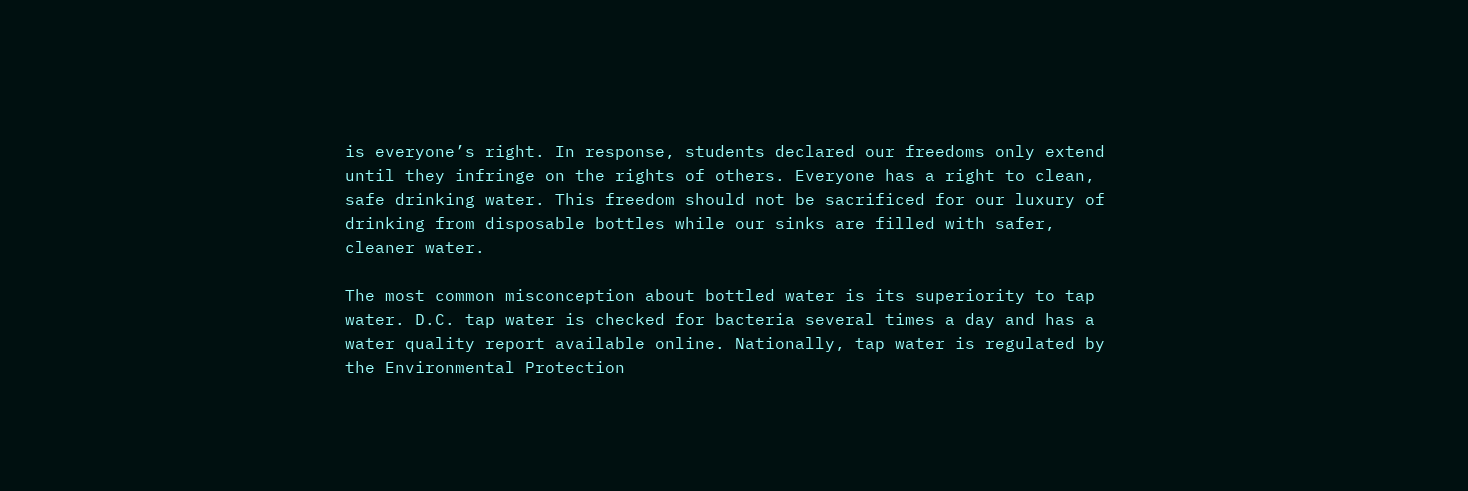is everyone’s right. In response, students declared our freedoms only extend until they infringe on the rights of others. Everyone has a right to clean, safe drinking water. This freedom should not be sacrificed for our luxury of drinking from disposable bottles while our sinks are filled with safer, cleaner water.

The most common misconception about bottled water is its superiority to tap water. D.C. tap water is checked for bacteria several times a day and has a water quality report available online. Nationally, tap water is regulated by the Environmental Protection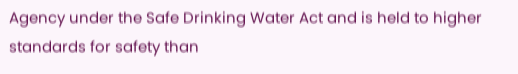Agency under the Safe Drinking Water Act and is held to higher standards for safety than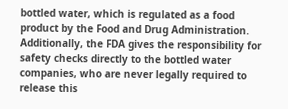bottled water, which is regulated as a food product by the Food and Drug Administration. Additionally, the FDA gives the responsibility for safety checks directly to the bottled water companies, who are never legally required to release this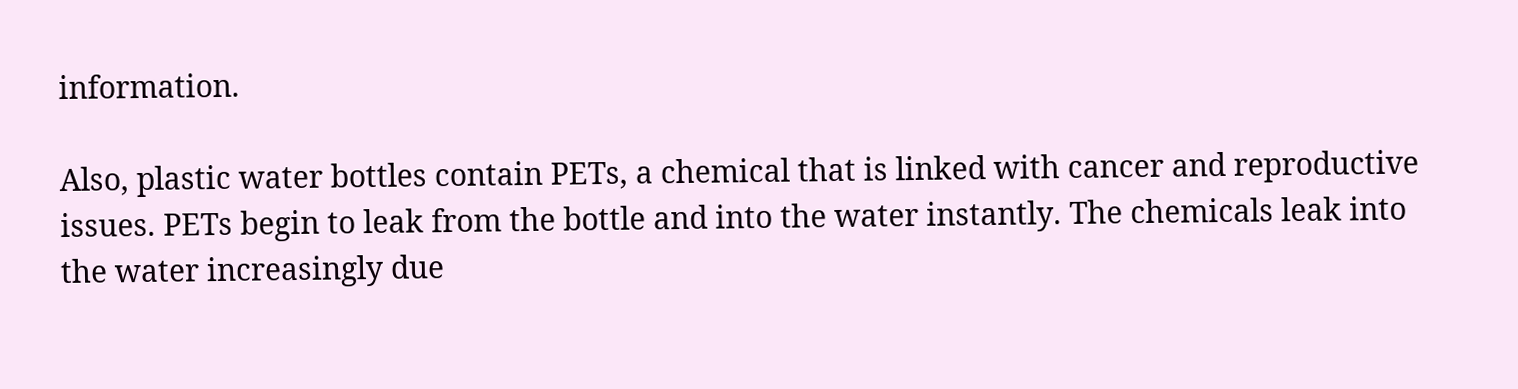information.

Also, plastic water bottles contain PETs, a chemical that is linked with cancer and reproductive issues. PETs begin to leak from the bottle and into the water instantly. The chemicals leak into the water increasingly due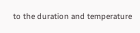to the duration and temperature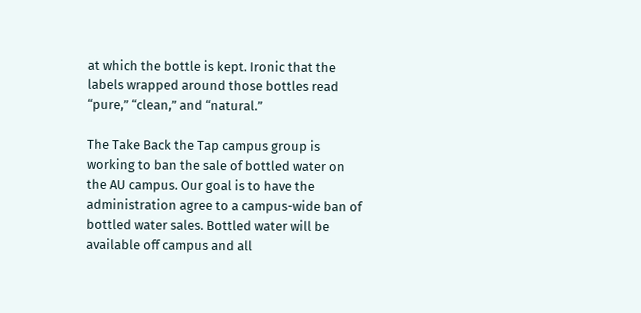at which the bottle is kept. Ironic that the labels wrapped around those bottles read “pure,” “clean,” and “natural.”

The Take Back the Tap campus group is working to ban the sale of bottled water on the AU campus. Our goal is to have the administration agree to a campus-wide ban of bottled water sales. Bottled water will be available off campus and all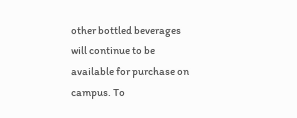other bottled beverages will continue to be available for purchase on campus. To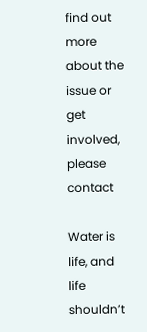find out more about the issue or get involved, please contact

Water is life, and life shouldn’t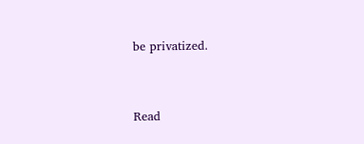be privatized.


Read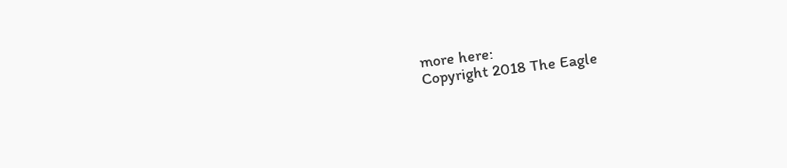more here:
Copyright 2018 The Eagle